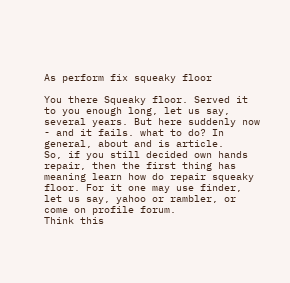As perform fix squeaky floor

You there Squeaky floor. Served it to you enough long, let us say, several years. But here suddenly now - and it fails. what to do? In general, about and is article.
So, if you still decided own hands repair, then the first thing has meaning learn how do repair squeaky floor. For it one may use finder, let us say, yahoo or rambler, or come on profile forum.
Think this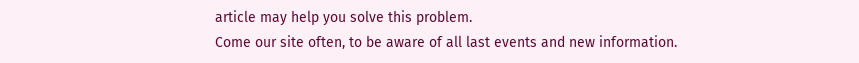article may help you solve this problem.
Come our site often, to be aware of all last events and new information.